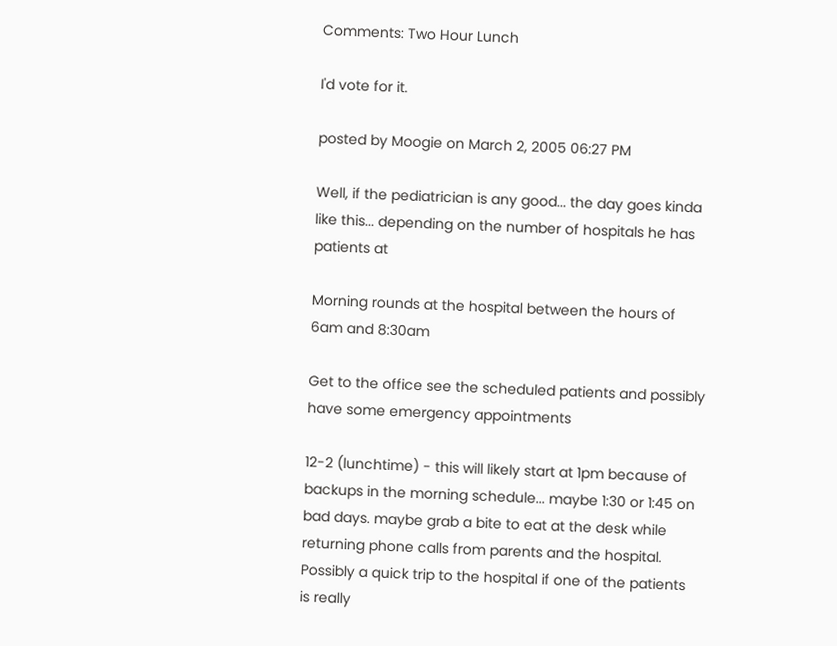Comments: Two Hour Lunch

I'd vote for it.

posted by Moogie on March 2, 2005 06:27 PM

Well, if the pediatrician is any good... the day goes kinda like this... depending on the number of hospitals he has patients at

Morning rounds at the hospital between the hours of 6am and 8:30am

Get to the office see the scheduled patients and possibly have some emergency appointments

12-2 (lunchtime) - this will likely start at 1pm because of backups in the morning schedule... maybe 1:30 or 1:45 on bad days. maybe grab a bite to eat at the desk while returning phone calls from parents and the hospital. Possibly a quick trip to the hospital if one of the patients is really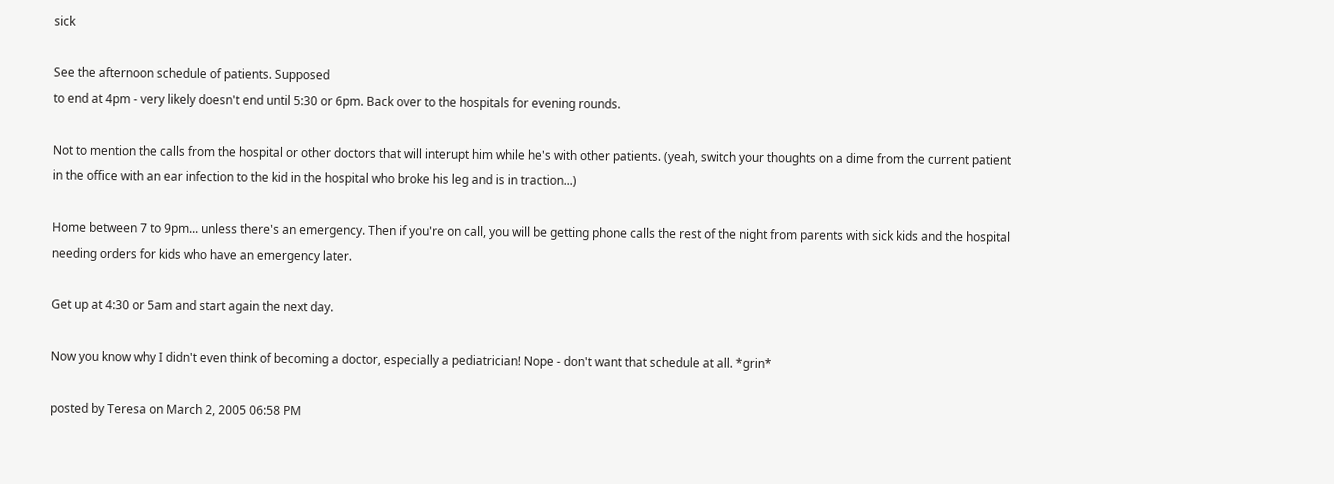sick

See the afternoon schedule of patients. Supposed
to end at 4pm - very likely doesn't end until 5:30 or 6pm. Back over to the hospitals for evening rounds.

Not to mention the calls from the hospital or other doctors that will interupt him while he's with other patients. (yeah, switch your thoughts on a dime from the current patient in the office with an ear infection to the kid in the hospital who broke his leg and is in traction...)

Home between 7 to 9pm... unless there's an emergency. Then if you're on call, you will be getting phone calls the rest of the night from parents with sick kids and the hospital needing orders for kids who have an emergency later.

Get up at 4:30 or 5am and start again the next day.

Now you know why I didn't even think of becoming a doctor, especially a pediatrician! Nope - don't want that schedule at all. *grin*

posted by Teresa on March 2, 2005 06:58 PM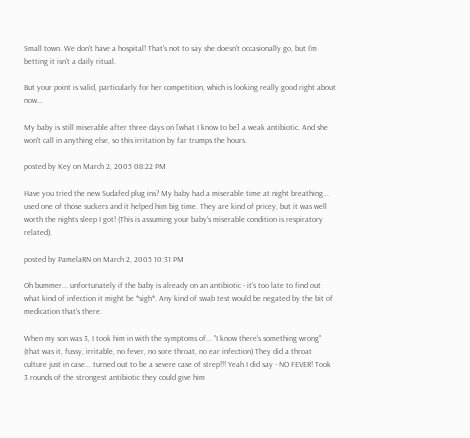Small town. We don't have a hospital! That's not to say she doesn't occasionally go, but I'm betting it isn't a daily ritual.

But your point is valid, particularly for her competition, which is looking really good right about now...

My baby is still miserable after three days on [what I know to be] a weak antibiotic. And she won't call in anything else, so this irritation by far trumps the hours.

posted by Key on March 2, 2005 08:22 PM

Have you tried the new Sudafed plug ins? My baby had a miserable time at night breathing... used one of those suckers and it helped him big time. They are kind of pricey, but it was well worth the nights sleep I got! (This is assuming your baby's miserable condition is respiratory related).

posted by PamelaRN on March 2, 2005 10:31 PM

Oh bummer... unfortunately if the baby is already on an antibiotic - it's too late to find out what kind of infection it might be *sigh*. Any kind of swab test would be negated by the bit of medication that's there.

When my son was 3, I took him in with the symptoms of... "I know there's something wrong" (that was it, fussy, irritable, no fever, no sore throat, no ear infection) They did a throat culture just in case... turned out to be a severe case of strep!!! Yeah I did say - NO FEVER! Took 3 rounds of the strongest antibiotic they could give him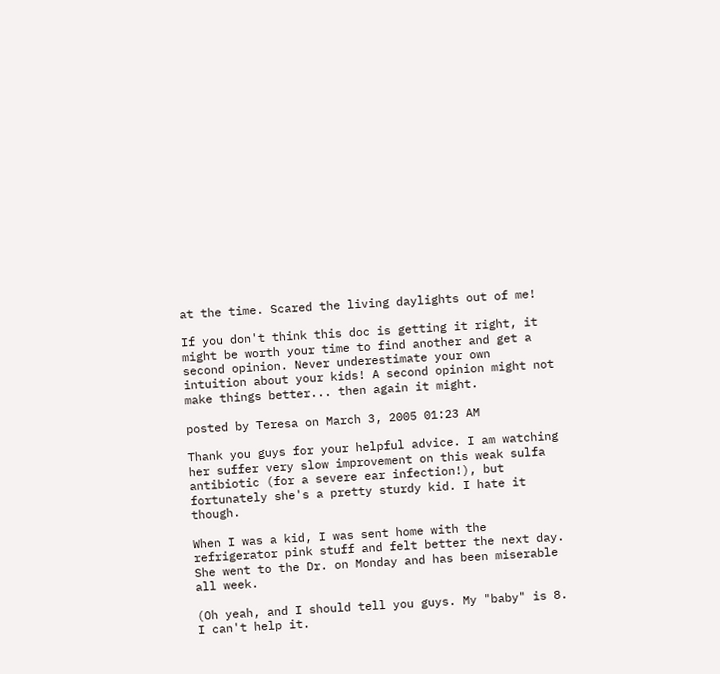at the time. Scared the living daylights out of me!

If you don't think this doc is getting it right, it might be worth your time to find another and get a second opinion. Never underestimate your own intuition about your kids! A second opinion might not make things better... then again it might.

posted by Teresa on March 3, 2005 01:23 AM

Thank you guys for your helpful advice. I am watching her suffer very slow improvement on this weak sulfa antibiotic (for a severe ear infection!), but fortunately she's a pretty sturdy kid. I hate it though.

When I was a kid, I was sent home with the refrigerator pink stuff and felt better the next day. She went to the Dr. on Monday and has been miserable all week.

(Oh yeah, and I should tell you guys. My "baby" is 8. I can't help it.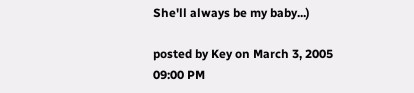She'll always be my baby...)

posted by Key on March 3, 2005 09:00 PM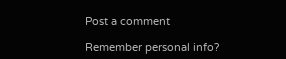Post a comment

Remember personal info?